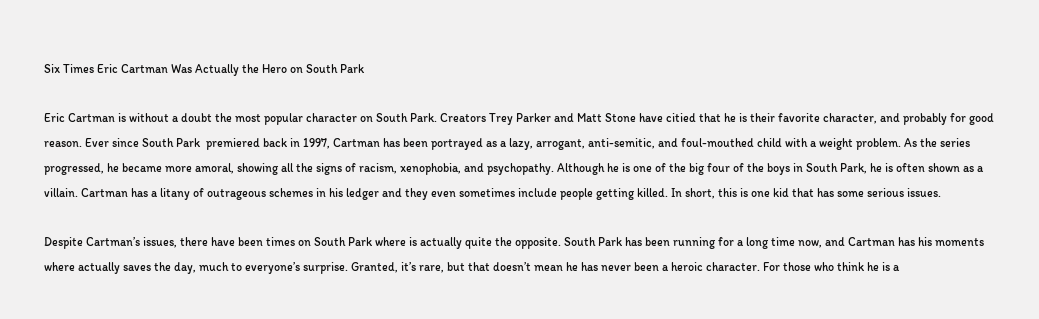Six Times Eric Cartman Was Actually the Hero on South Park

Eric Cartman is without a doubt the most popular character on South Park. Creators Trey Parker and Matt Stone have citied that he is their favorite character, and probably for good reason. Ever since South Park  premiered back in 1997, Cartman has been portrayed as a lazy, arrogant, anti-semitic, and foul-mouthed child with a weight problem. As the series progressed, he became more amoral, showing all the signs of racism, xenophobia, and psychopathy. Although he is one of the big four of the boys in South Park, he is often shown as a villain. Cartman has a litany of outrageous schemes in his ledger and they even sometimes include people getting killed. In short, this is one kid that has some serious issues.

Despite Cartman’s issues, there have been times on South Park where is actually quite the opposite. South Park has been running for a long time now, and Cartman has his moments where actually saves the day, much to everyone’s surprise. Granted, it’s rare, but that doesn’t mean he has never been a heroic character. For those who think he is a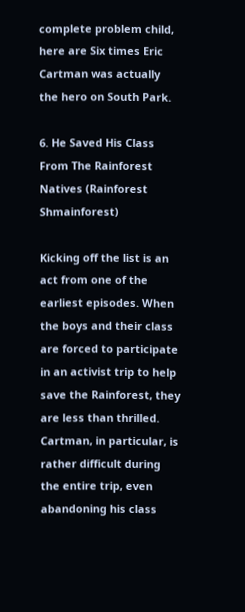complete problem child, here are Six times Eric Cartman was actually the hero on South Park.

6. He Saved His Class From The Rainforest Natives (Rainforest Shmainforest)

Kicking off the list is an act from one of the earliest episodes. When the boys and their class are forced to participate in an activist trip to help save the Rainforest, they are less than thrilled. Cartman, in particular, is rather difficult during the entire trip, even abandoning his class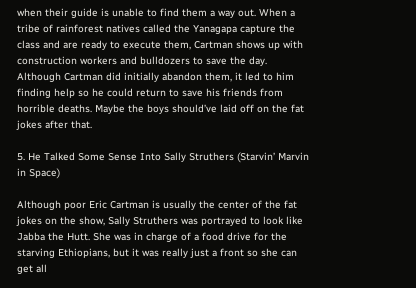when their guide is unable to find them a way out. When a tribe of rainforest natives called the Yanagapa capture the class and are ready to execute them, Cartman shows up with construction workers and bulldozers to save the day. Although Cartman did initially abandon them, it led to him finding help so he could return to save his friends from horrible deaths. Maybe the boys should’ve laid off on the fat jokes after that.

5. He Talked Some Sense Into Sally Struthers (Starvin’ Marvin in Space)

Although poor Eric Cartman is usually the center of the fat jokes on the show, Sally Struthers was portrayed to look like Jabba the Hutt. She was in charge of a food drive for the starving Ethiopians, but it was really just a front so she can get all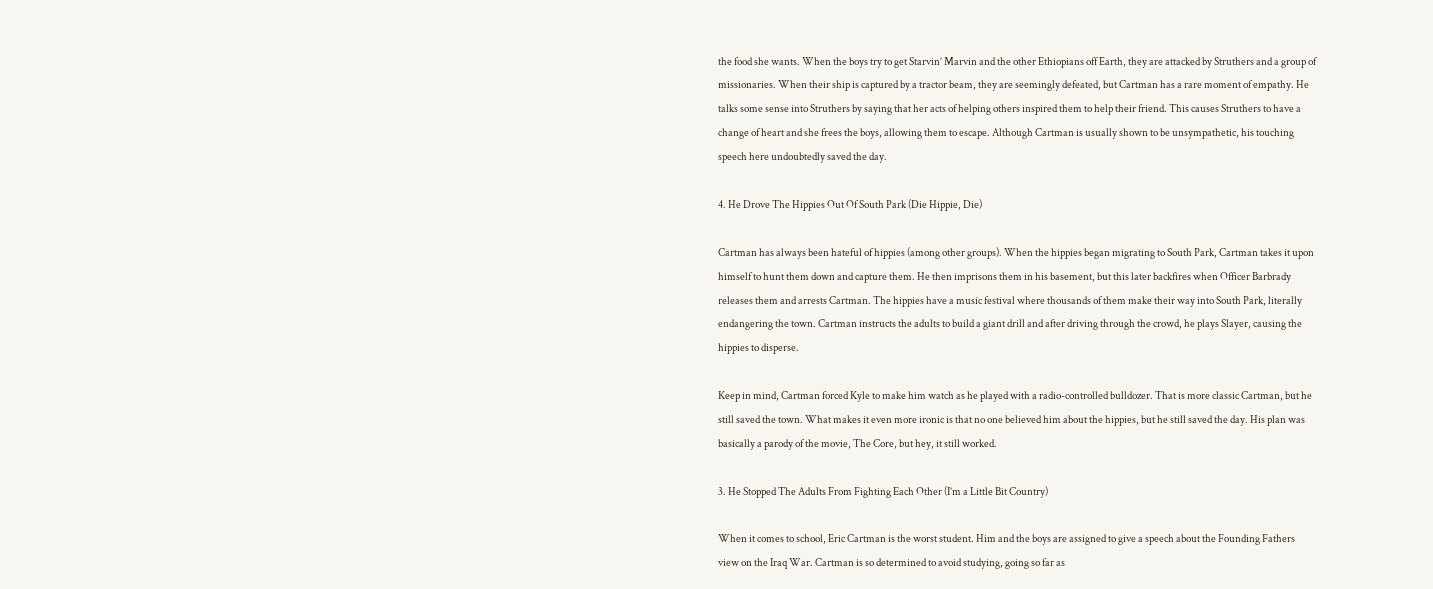the food she wants. When the boys try to get Starvin’ Marvin and the other Ethiopians off Earth, they are attacked by Struthers and a group of missionaries. When their ship is captured by a tractor beam, they are seemingly defeated, but Cartman has a rare moment of empathy. He talks some sense into Struthers by saying that her acts of helping others inspired them to help their friend. This causes Struthers to have a change of heart and she frees the boys, allowing them to escape. Although Cartman is usually shown to be unsympathetic, his touching speech here undoubtedly saved the day.

4. He Drove The Hippies Out Of South Park (Die Hippie, Die)

Cartman has always been hateful of hippies (among other groups). When the hippies began migrating to South Park, Cartman takes it upon himself to hunt them down and capture them. He then imprisons them in his basement, but this later backfires when Officer Barbrady releases them and arrests Cartman. The hippies have a music festival where thousands of them make their way into South Park, literally endangering the town. Cartman instructs the adults to build a giant drill and after driving through the crowd, he plays Slayer, causing the hippies to disperse.

Keep in mind, Cartman forced Kyle to make him watch as he played with a radio-controlled bulldozer. That is more classic Cartman, but he still saved the town. What makes it even more ironic is that no one believed him about the hippies, but he still saved the day. His plan was basically a parody of the movie, The Core, but hey, it still worked.

3. He Stopped The Adults From Fighting Each Other (I’m a Little Bit Country)

When it comes to school, Eric Cartman is the worst student. Him and the boys are assigned to give a speech about the Founding Fathers view on the Iraq War. Cartman is so determined to avoid studying, going so far as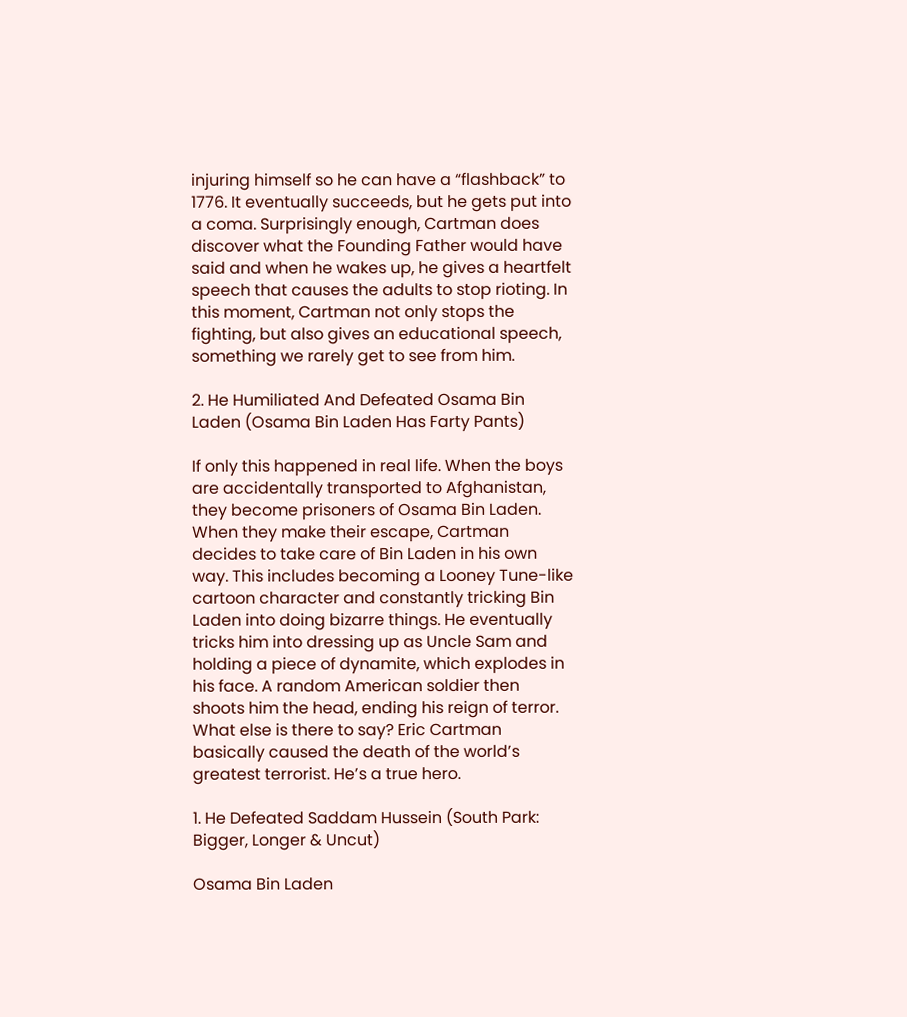injuring himself so he can have a “flashback” to 1776. It eventually succeeds, but he gets put into a coma. Surprisingly enough, Cartman does discover what the Founding Father would have said and when he wakes up, he gives a heartfelt speech that causes the adults to stop rioting. In this moment, Cartman not only stops the fighting, but also gives an educational speech, something we rarely get to see from him.

2. He Humiliated And Defeated Osama Bin Laden (Osama Bin Laden Has Farty Pants)

If only this happened in real life. When the boys are accidentally transported to Afghanistan, they become prisoners of Osama Bin Laden. When they make their escape, Cartman decides to take care of Bin Laden in his own way. This includes becoming a Looney Tune-like cartoon character and constantly tricking Bin Laden into doing bizarre things. He eventually tricks him into dressing up as Uncle Sam and holding a piece of dynamite, which explodes in his face. A random American soldier then shoots him the head, ending his reign of terror. What else is there to say? Eric Cartman basically caused the death of the world’s greatest terrorist. He’s a true hero.

1. He Defeated Saddam Hussein (South Park: Bigger, Longer & Uncut)

Osama Bin Laden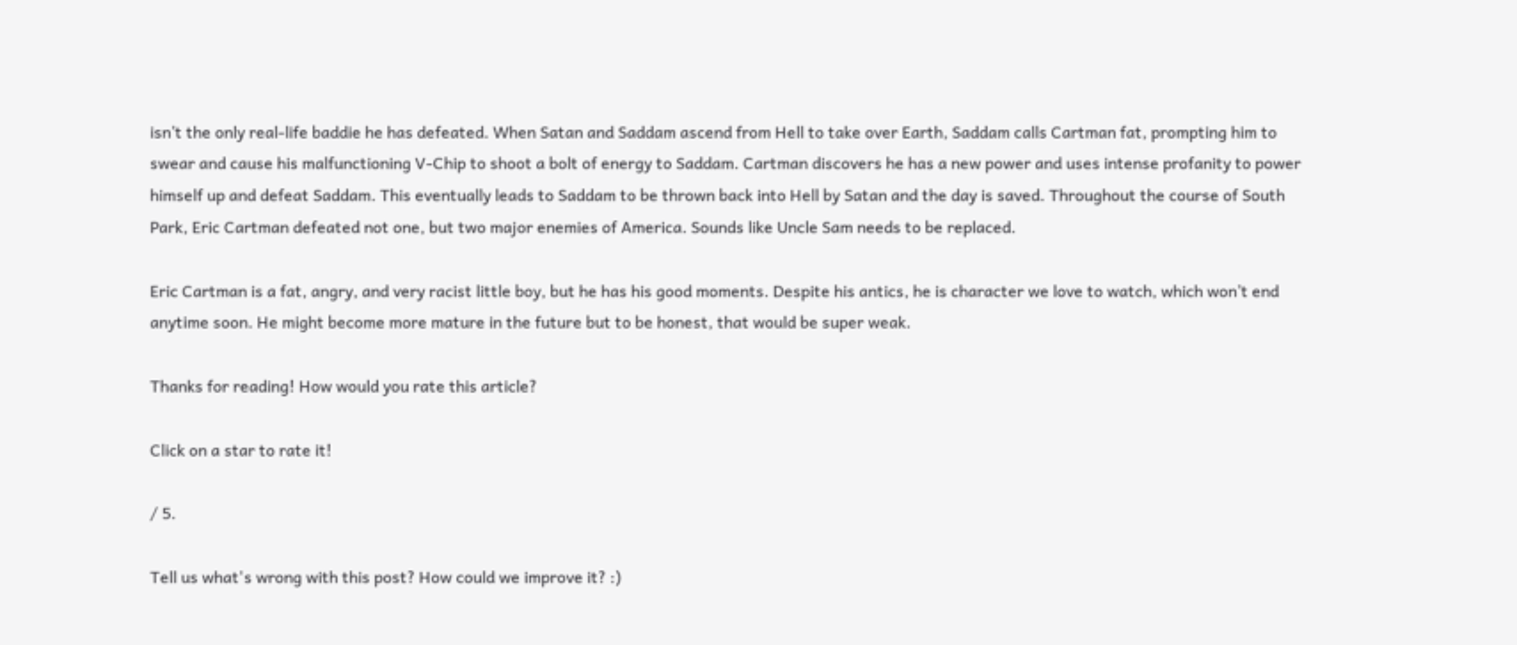isn’t the only real-life baddie he has defeated. When Satan and Saddam ascend from Hell to take over Earth, Saddam calls Cartman fat, prompting him to swear and cause his malfunctioning V-Chip to shoot a bolt of energy to Saddam. Cartman discovers he has a new power and uses intense profanity to power himself up and defeat Saddam. This eventually leads to Saddam to be thrown back into Hell by Satan and the day is saved. Throughout the course of South Park, Eric Cartman defeated not one, but two major enemies of America. Sounds like Uncle Sam needs to be replaced.

Eric Cartman is a fat, angry, and very racist little boy, but he has his good moments. Despite his antics, he is character we love to watch, which won’t end anytime soon. He might become more mature in the future but to be honest, that would be super weak.

Thanks for reading! How would you rate this article?

Click on a star to rate it!

/ 5.

Tell us what's wrong with this post? How could we improve it? :)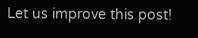Let us improve this post!